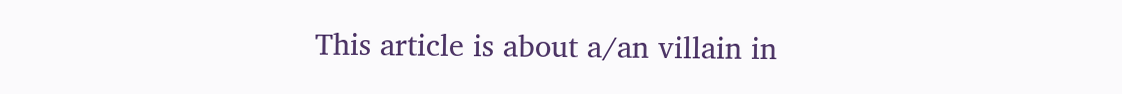This article is about a/an villain in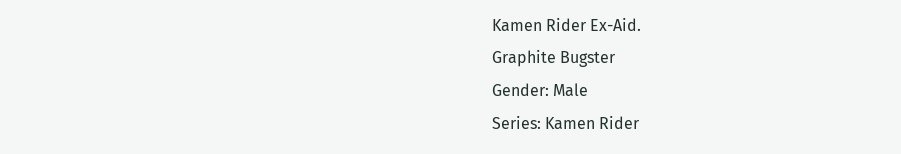Kamen Rider Ex-Aid.
Graphite Bugster
Gender: Male
Series: Kamen Rider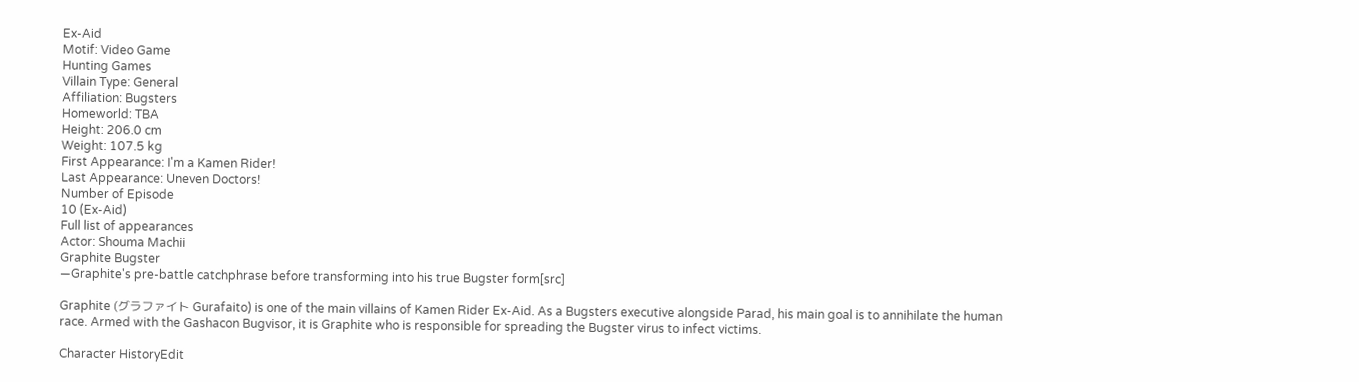Ex-Aid
Motif: Video Game
Hunting Games
Villain Type: General
Affiliation: Bugsters
Homeworld: TBA
Height: 206.0 cm
Weight: 107.5 kg
First Appearance: I'm a Kamen Rider!
Last Appearance: Uneven Doctors!
Number of Episode
10 (Ex-Aid)
Full list of appearances
Actor: Shouma Machii
Graphite Bugster
―Graphite's pre-battle catchphrase before transforming into his true Bugster form[src]

Graphite (グラファイト Gurafaito) is one of the main villains of Kamen Rider Ex-Aid. As a Bugsters executive alongside Parad, his main goal is to annihilate the human race. Armed with the Gashacon Bugvisor, it is Graphite who is responsible for spreading the Bugster virus to infect victims.

Character HistoryEdit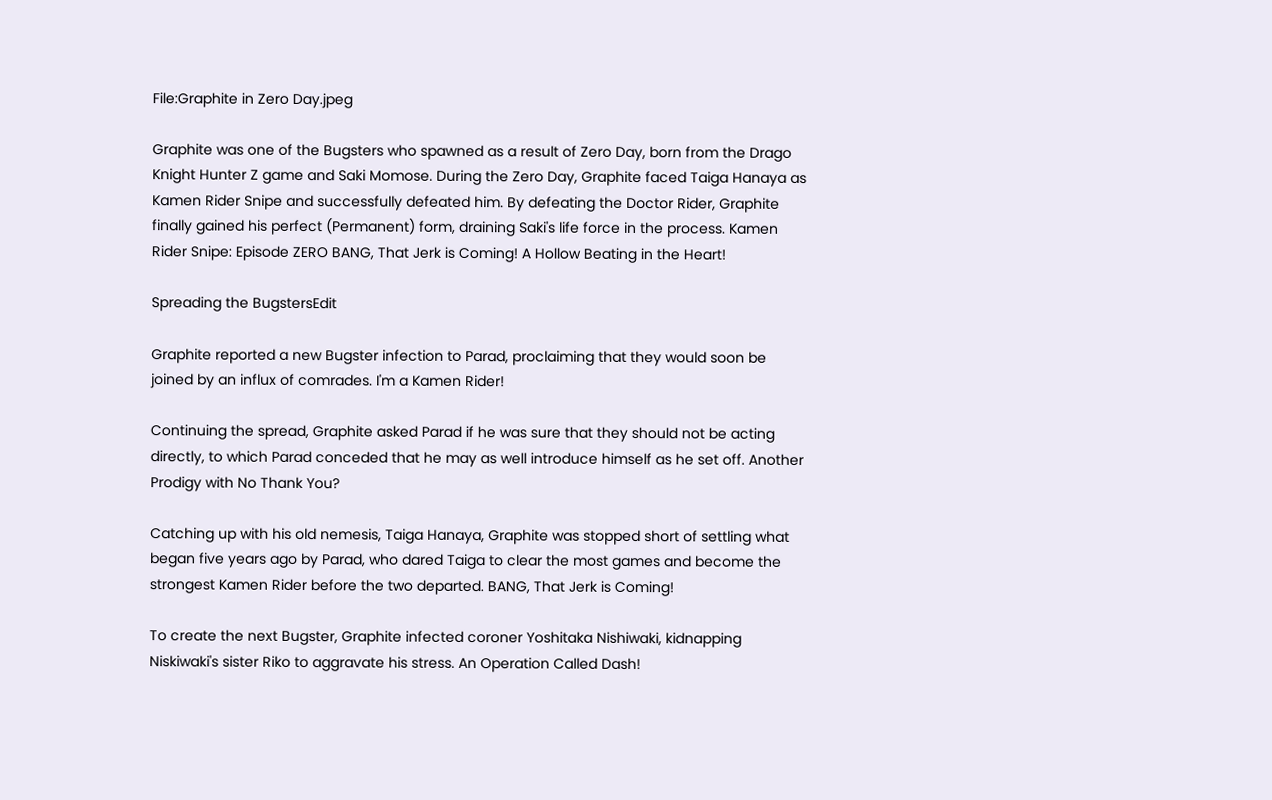File:Graphite in Zero Day.jpeg

Graphite was one of the Bugsters who spawned as a result of Zero Day, born from the Drago Knight Hunter Z game and Saki Momose. During the Zero Day, Graphite faced Taiga Hanaya as Kamen Rider Snipe and successfully defeated him. By defeating the Doctor Rider, Graphite finally gained his perfect (Permanent) form, draining Saki's life force in the process. Kamen Rider Snipe: Episode ZERO BANG, That Jerk is Coming! A Hollow Beating in the Heart!

Spreading the BugstersEdit

Graphite reported a new Bugster infection to Parad, proclaiming that they would soon be joined by an influx of comrades. I'm a Kamen Rider!

Continuing the spread, Graphite asked Parad if he was sure that they should not be acting directly, to which Parad conceded that he may as well introduce himself as he set off. Another Prodigy with No Thank You?

Catching up with his old nemesis, Taiga Hanaya, Graphite was stopped short of settling what began five years ago by Parad, who dared Taiga to clear the most games and become the strongest Kamen Rider before the two departed. BANG, That Jerk is Coming!

To create the next Bugster, Graphite infected coroner Yoshitaka Nishiwaki, kidnapping Niskiwaki's sister Riko to aggravate his stress. An Operation Called Dash!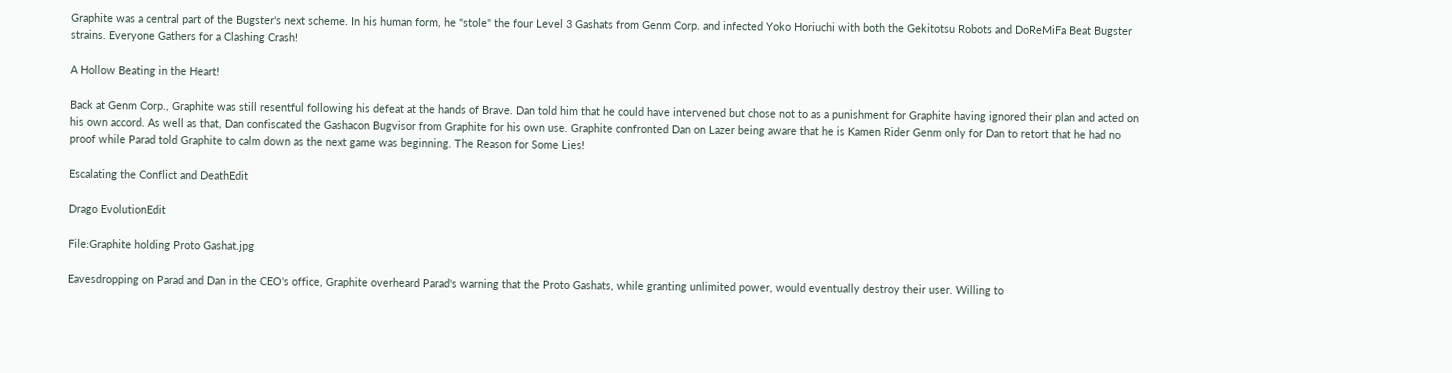Graphite was a central part of the Bugster's next scheme. In his human form, he "stole" the four Level 3 Gashats from Genm Corp. and infected Yoko Horiuchi with both the Gekitotsu Robots and DoReMiFa Beat Bugster strains. Everyone Gathers for a Clashing Crash!

A Hollow Beating in the Heart!

Back at Genm Corp., Graphite was still resentful following his defeat at the hands of Brave. Dan told him that he could have intervened but chose not to as a punishment for Graphite having ignored their plan and acted on his own accord. As well as that, Dan confiscated the Gashacon Bugvisor from Graphite for his own use. Graphite confronted Dan on Lazer being aware that he is Kamen Rider Genm only for Dan to retort that he had no proof while Parad told Graphite to calm down as the next game was beginning. The Reason for Some Lies!

Escalating the Conflict and DeathEdit

Drago EvolutionEdit

File:Graphite holding Proto Gashat.jpg

Eavesdropping on Parad and Dan in the CEO's office, Graphite overheard Parad's warning that the Proto Gashats, while granting unlimited power, would eventually destroy their user. Willing to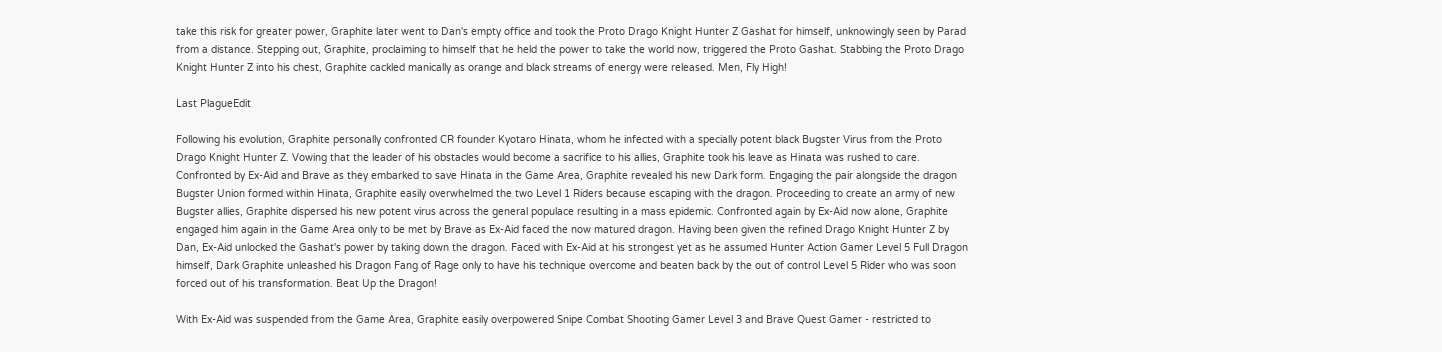take this risk for greater power, Graphite later went to Dan's empty office and took the Proto Drago Knight Hunter Z Gashat for himself, unknowingly seen by Parad from a distance. Stepping out, Graphite, proclaiming to himself that he held the power to take the world now, triggered the Proto Gashat. Stabbing the Proto Drago Knight Hunter Z into his chest, Graphite cackled manically as orange and black streams of energy were released. Men, Fly High!

Last PlagueEdit

Following his evolution, Graphite personally confronted CR founder Kyotaro Hinata, whom he infected with a specially potent black Bugster Virus from the Proto Drago Knight Hunter Z. Vowing that the leader of his obstacles would become a sacrifice to his allies, Graphite took his leave as Hinata was rushed to care. Confronted by Ex-Aid and Brave as they embarked to save Hinata in the Game Area, Graphite revealed his new Dark form. Engaging the pair alongside the dragon Bugster Union formed within Hinata, Graphite easily overwhelmed the two Level 1 Riders because escaping with the dragon. Proceeding to create an army of new Bugster allies, Graphite dispersed his new potent virus across the general populace resulting in a mass epidemic. Confronted again by Ex-Aid now alone, Graphite engaged him again in the Game Area only to be met by Brave as Ex-Aid faced the now matured dragon. Having been given the refined Drago Knight Hunter Z by Dan, Ex-Aid unlocked the Gashat's power by taking down the dragon. Faced with Ex-Aid at his strongest yet as he assumed Hunter Action Gamer Level 5 Full Dragon himself, Dark Graphite unleashed his Dragon Fang of Rage only to have his technique overcome and beaten back by the out of control Level 5 Rider who was soon forced out of his transformation. Beat Up the Dragon!

With Ex-Aid was suspended from the Game Area, Graphite easily overpowered Snipe Combat Shooting Gamer Level 3 and Brave Quest Gamer - restricted to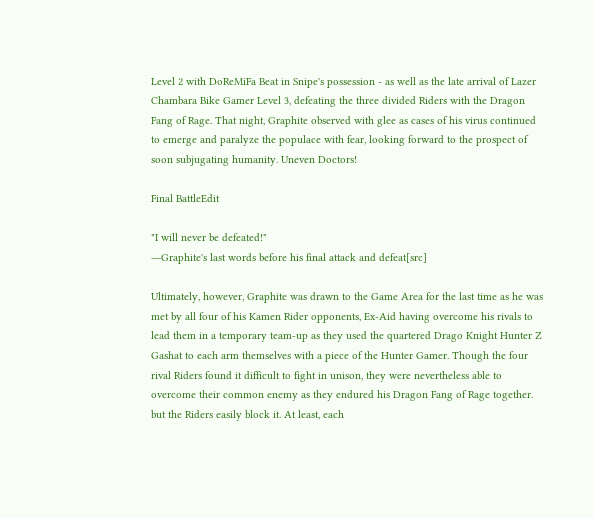Level 2 with DoReMiFa Beat in Snipe's possession - as well as the late arrival of Lazer Chambara Bike Gamer Level 3, defeating the three divided Riders with the Dragon Fang of Rage. That night, Graphite observed with glee as cases of his virus continued to emerge and paralyze the populace with fear, looking forward to the prospect of soon subjugating humanity. Uneven Doctors!

Final BattleEdit

"I will never be defeated!"
―Graphite's last words before his final attack and defeat[src]

Ultimately, however, Graphite was drawn to the Game Area for the last time as he was met by all four of his Kamen Rider opponents, Ex-Aid having overcome his rivals to lead them in a temporary team-up as they used the quartered Drago Knight Hunter Z Gashat to each arm themselves with a piece of the Hunter Gamer. Though the four rival Riders found it difficult to fight in unison, they were nevertheless able to overcome their common enemy as they endured his Dragon Fang of Rage together. but the Riders easily block it. At least, each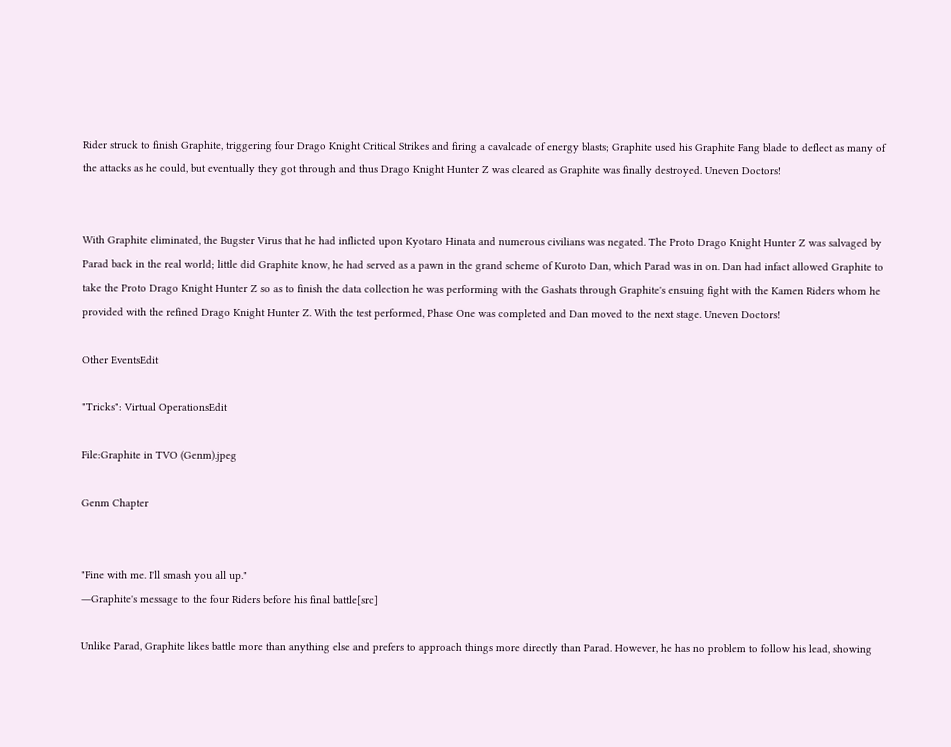Rider struck to finish Graphite, triggering four Drago Knight Critical Strikes and firing a cavalcade of energy blasts; Graphite used his Graphite Fang blade to deflect as many of the attacks as he could, but eventually they got through and thus Drago Knight Hunter Z was cleared as Graphite was finally destroyed. Uneven Doctors!


With Graphite eliminated, the Bugster Virus that he had inflicted upon Kyotaro Hinata and numerous civilians was negated. The Proto Drago Knight Hunter Z was salvaged by Parad back in the real world; little did Graphite know, he had served as a pawn in the grand scheme of Kuroto Dan, which Parad was in on. Dan had infact allowed Graphite to take the Proto Drago Knight Hunter Z so as to finish the data collection he was performing with the Gashats through Graphite's ensuing fight with the Kamen Riders whom he provided with the refined Drago Knight Hunter Z. With the test performed, Phase One was completed and Dan moved to the next stage. Uneven Doctors!

Other EventsEdit

"Tricks": Virtual OperationsEdit

File:Graphite in TVO (Genm).jpeg

Genm Chapter


"Fine with me. I'll smash you all up."
―Graphite's message to the four Riders before his final battle[src]

Unlike Parad, Graphite likes battle more than anything else and prefers to approach things more directly than Parad. However, he has no problem to follow his lead, showing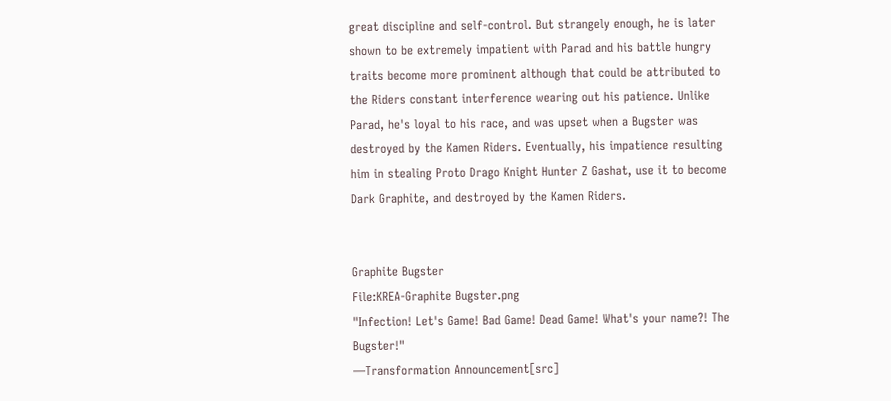great discipline and self-control. But strangely enough, he is later shown to be extremely impatient with Parad and his battle hungry traits become more prominent although that could be attributed to the Riders constant interference wearing out his patience. Unlike Parad, he's loyal to his race, and was upset when a Bugster was destroyed by the Kamen Riders. Eventually, his impatience resulting him in stealing Proto Drago Knight Hunter Z Gashat, use it to become Dark Graphite, and destroyed by the Kamen Riders.


Graphite Bugster
File:KREA-Graphite Bugster.png
"Infection! Let's Game! Bad Game! Dead Game! What's your name?! The Bugster!"
―Transformation Announcement[src]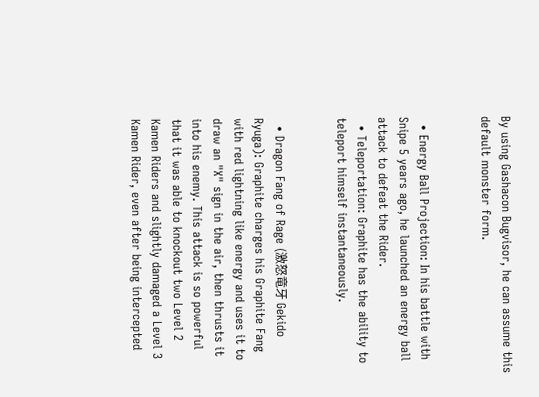By using Gashacon Bugvisor, he can assume this default monster form.


  • Energy Ball Projection: In his battle with Snipe 5 years ago, he launched an energy ball attack to defeat the Rider.
  • Teleportation: Graphite has the ability to teleport himself instantaneously.


  • Dragon Fang of Rage (激怒竜牙 Gekido Ryuga): Graphite charges his Graphite Fang with red lightning like energy and uses it to draw an "X" sign in the air, then thrusts it into his enemy. This attack is so powerful that it was able to knockout two Level 2 Kamen Riders and slightly damaged a Level 3 Kamen Rider, even after being intercepted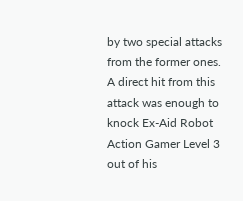by two special attacks from the former ones. A direct hit from this attack was enough to knock Ex-Aid Robot Action Gamer Level 3 out of his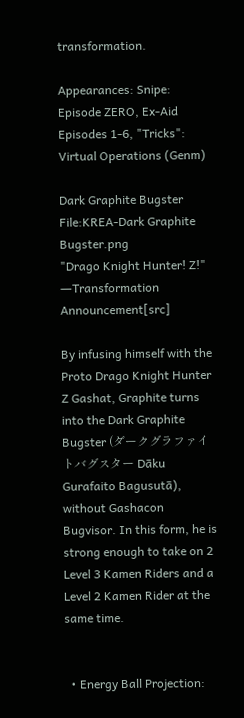transformation.

Appearances: Snipe: Episode ZERO, Ex-Aid Episodes 1-6, "Tricks": Virtual Operations (Genm)

Dark Graphite Bugster
File:KREA-Dark Graphite Bugster.png
"Drago Knight Hunter! Z!"
―Transformation Announcement[src]

By infusing himself with the Proto Drago Knight Hunter Z Gashat, Graphite turns into the Dark Graphite Bugster (ダークグラファイトバグスター Dāku Gurafaito Bagusutā), without Gashacon Bugvisor. In this form, he is strong enough to take on 2 Level 3 Kamen Riders and a Level 2 Kamen Rider at the same time.


  • Energy Ball Projection: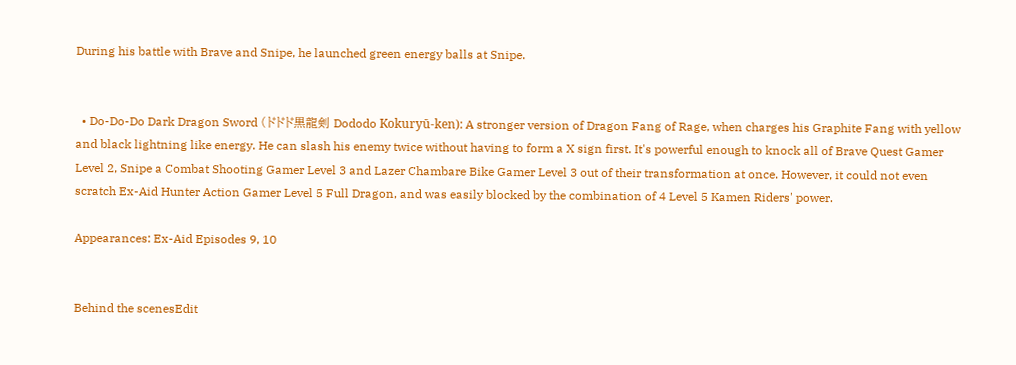During his battle with Brave and Snipe, he launched green energy balls at Snipe.


  • Do-Do-Do Dark Dragon Sword (ドドド黒龍剣 Dododo Kokuryū-ken): A stronger version of Dragon Fang of Rage, when charges his Graphite Fang with yellow and black lightning like energy. He can slash his enemy twice without having to form a X sign first. It's powerful enough to knock all of Brave Quest Gamer Level 2, Snipe a Combat Shooting Gamer Level 3 and Lazer Chambare Bike Gamer Level 3 out of their transformation at once. However, it could not even scratch Ex-Aid Hunter Action Gamer Level 5 Full Dragon, and was easily blocked by the combination of 4 Level 5 Kamen Riders' power.

Appearances: Ex-Aid Episodes 9, 10


Behind the scenesEdit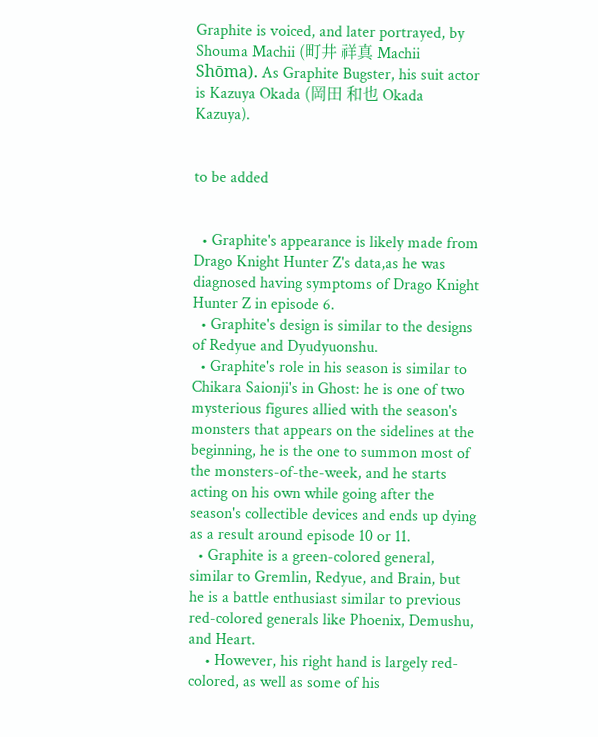Graphite is voiced, and later portrayed, by Shouma Machii (町井 祥真 Machii Shōma). As Graphite Bugster, his suit actor is Kazuya Okada (岡田 和也 Okada Kazuya).


to be added


  • Graphite's appearance is likely made from Drago Knight Hunter Z's data,as he was diagnosed having symptoms of Drago Knight Hunter Z in episode 6.
  • Graphite's design is similar to the designs of Redyue and Dyudyuonshu.
  • Graphite's role in his season is similar to Chikara Saionji's in Ghost: he is one of two mysterious figures allied with the season's monsters that appears on the sidelines at the beginning, he is the one to summon most of the monsters-of-the-week, and he starts acting on his own while going after the season's collectible devices and ends up dying as a result around episode 10 or 11.
  • Graphite is a green-colored general, similar to Gremlin, Redyue, and Brain, but he is a battle enthusiast similar to previous red-colored generals like Phoenix, Demushu, and Heart.
    • However, his right hand is largely red-colored, as well as some of his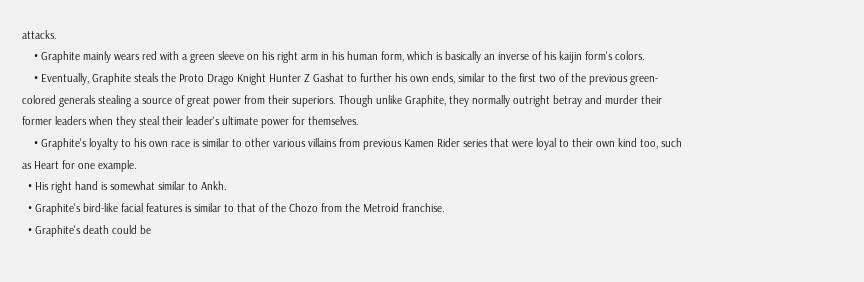attacks.
    • Graphite mainly wears red with a green sleeve on his right arm in his human form, which is basically an inverse of his kaijin form's colors.
    • Eventually, Graphite steals the Proto Drago Knight Hunter Z Gashat to further his own ends, similar to the first two of the previous green-colored generals stealing a source of great power from their superiors. Though unlike Graphite, they normally outright betray and murder their former leaders when they steal their leader's ultimate power for themselves.
    • Graphite's loyalty to his own race is similar to other various villains from previous Kamen Rider series that were loyal to their own kind too, such as Heart for one example.
  • His right hand is somewhat similar to Ankh.
  • Graphite's bird-like facial features is similar to that of the Chozo from the Metroid franchise.
  • Graphite's death could be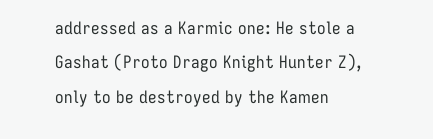addressed as a Karmic one: He stole a Gashat (Proto Drago Knight Hunter Z), only to be destroyed by the Kamen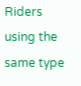Riders using the same type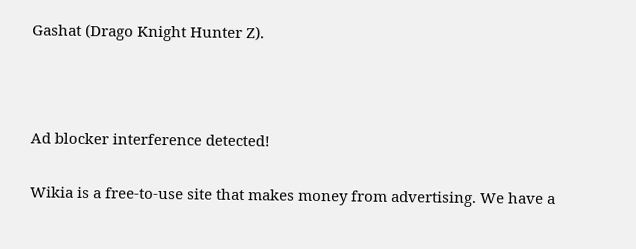Gashat (Drago Knight Hunter Z).



Ad blocker interference detected!

Wikia is a free-to-use site that makes money from advertising. We have a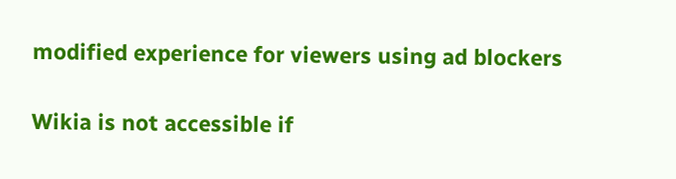modified experience for viewers using ad blockers

Wikia is not accessible if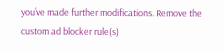you’ve made further modifications. Remove the custom ad blocker rule(s)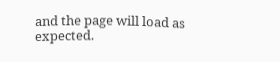and the page will load as expected.